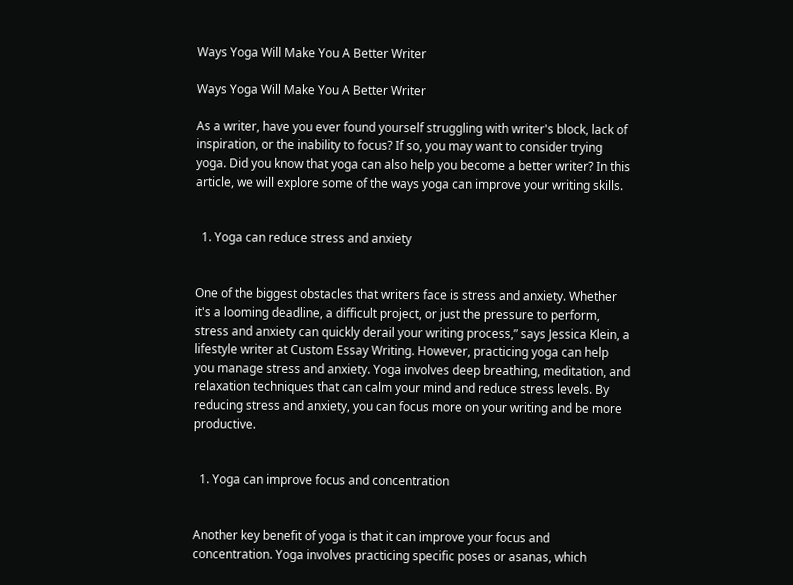Ways Yoga Will Make You A Better Writer

Ways Yoga Will Make You A Better Writer

As a writer, have you ever found yourself struggling with writer's block, lack of inspiration, or the inability to focus? If so, you may want to consider trying yoga. Did you know that yoga can also help you become a better writer? In this article, we will explore some of the ways yoga can improve your writing skills.


  1. Yoga can reduce stress and anxiety


One of the biggest obstacles that writers face is stress and anxiety. Whether it's a looming deadline, a difficult project, or just the pressure to perform, stress and anxiety can quickly derail your writing process,” says Jessica Klein, a lifestyle writer at Custom Essay Writing. However, practicing yoga can help you manage stress and anxiety. Yoga involves deep breathing, meditation, and relaxation techniques that can calm your mind and reduce stress levels. By reducing stress and anxiety, you can focus more on your writing and be more productive.


  1. Yoga can improve focus and concentration


Another key benefit of yoga is that it can improve your focus and concentration. Yoga involves practicing specific poses or asanas, which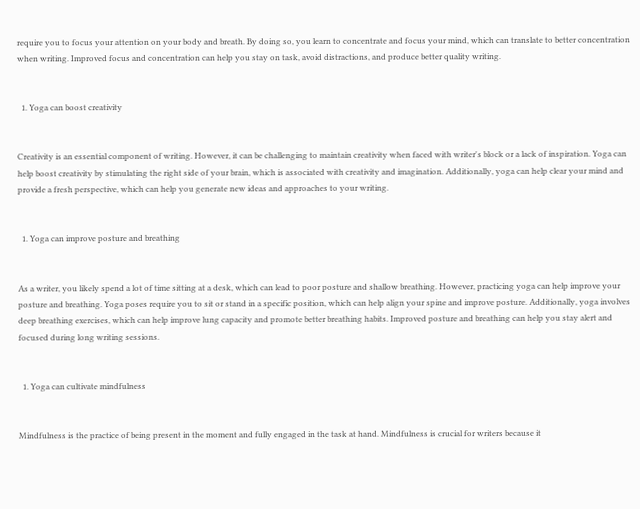require you to focus your attention on your body and breath. By doing so, you learn to concentrate and focus your mind, which can translate to better concentration when writing. Improved focus and concentration can help you stay on task, avoid distractions, and produce better quality writing.


  1. Yoga can boost creativity


Creativity is an essential component of writing. However, it can be challenging to maintain creativity when faced with writer's block or a lack of inspiration. Yoga can help boost creativity by stimulating the right side of your brain, which is associated with creativity and imagination. Additionally, yoga can help clear your mind and provide a fresh perspective, which can help you generate new ideas and approaches to your writing.


  1. Yoga can improve posture and breathing


As a writer, you likely spend a lot of time sitting at a desk, which can lead to poor posture and shallow breathing. However, practicing yoga can help improve your posture and breathing. Yoga poses require you to sit or stand in a specific position, which can help align your spine and improve posture. Additionally, yoga involves deep breathing exercises, which can help improve lung capacity and promote better breathing habits. Improved posture and breathing can help you stay alert and focused during long writing sessions.


  1. Yoga can cultivate mindfulness


Mindfulness is the practice of being present in the moment and fully engaged in the task at hand. Mindfulness is crucial for writers because it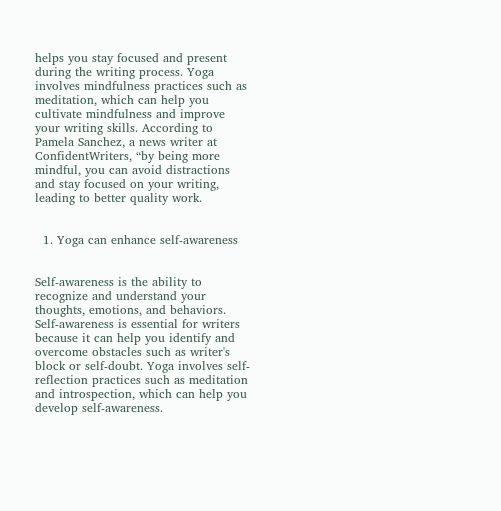helps you stay focused and present during the writing process. Yoga involves mindfulness practices such as meditation, which can help you cultivate mindfulness and improve your writing skills. According to Pamela Sanchez, a news writer at ConfidentWriters, “by being more mindful, you can avoid distractions and stay focused on your writing, leading to better quality work.


  1. Yoga can enhance self-awareness


Self-awareness is the ability to recognize and understand your thoughts, emotions, and behaviors. Self-awareness is essential for writers because it can help you identify and overcome obstacles such as writer's block or self-doubt. Yoga involves self-reflection practices such as meditation and introspection, which can help you develop self-awareness.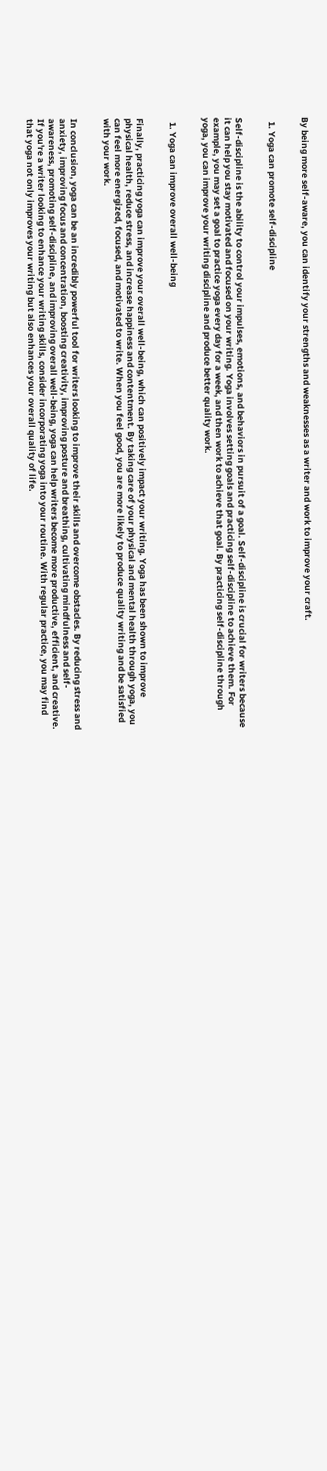By being more self-aware, you can identify your strengths and weaknesses as a writer and work to improve your craft.


  1. Yoga can promote self-discipline


Self-discipline is the ability to control your impulses, emotions, and behaviors in pursuit of a goal. Self-discipline is crucial for writers because it can help you stay motivated and focused on your writing. Yoga involves setting goals and practicing self-discipline to achieve them. For example, you may set a goal to practice yoga every day for a week, and then work to achieve that goal. By practicing self-discipline through yoga, you can improve your writing discipline and produce better quality work.


  1. Yoga can improve overall well-being


Finally, practicing yoga can improve your overall well-being, which can positively impact your writing. Yoga has been shown to improve physical health, reduce stress, and increase happiness and contentment. By taking care of your physical and mental health through yoga, you can feel more energized, focused, and motivated to write. When you feel good, you are more likely to produce quality writing and be satisfied with your work.


In conclusion, yoga can be an incredibly powerful tool for writers looking to improve their skills and overcome obstacles. By reducing stress and anxiety, improving focus and concentration, boosting creativity, improving posture and breathing, cultivating mindfulness and self-awareness, promoting self-discipline, and improving overall well-being, yoga can help writers become more productive, efficient, and creative. If you're a writer looking to enhance your writing skills, consider incorporating yoga into your routine. With regular practice, you may find that yoga not only improves your writing but also enhances your overall quality of life.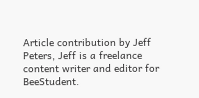Article contribution by Jeff Peters, Jeff is a freelance content writer and editor for BeeStudent.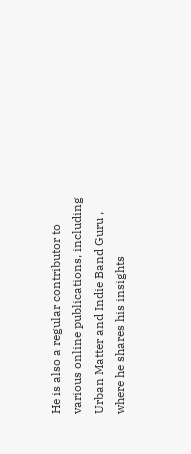He is also a regular contributor to various online publications, including Urban Matter and Indie Band Guru , where he shares his insights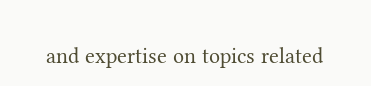and expertise on topics related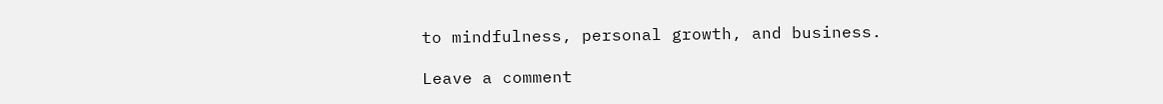to mindfulness, personal growth, and business.

Leave a comment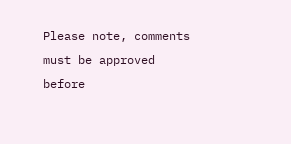Please note, comments must be approved before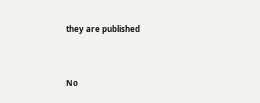they are published


No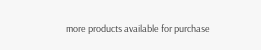more products available for purchase